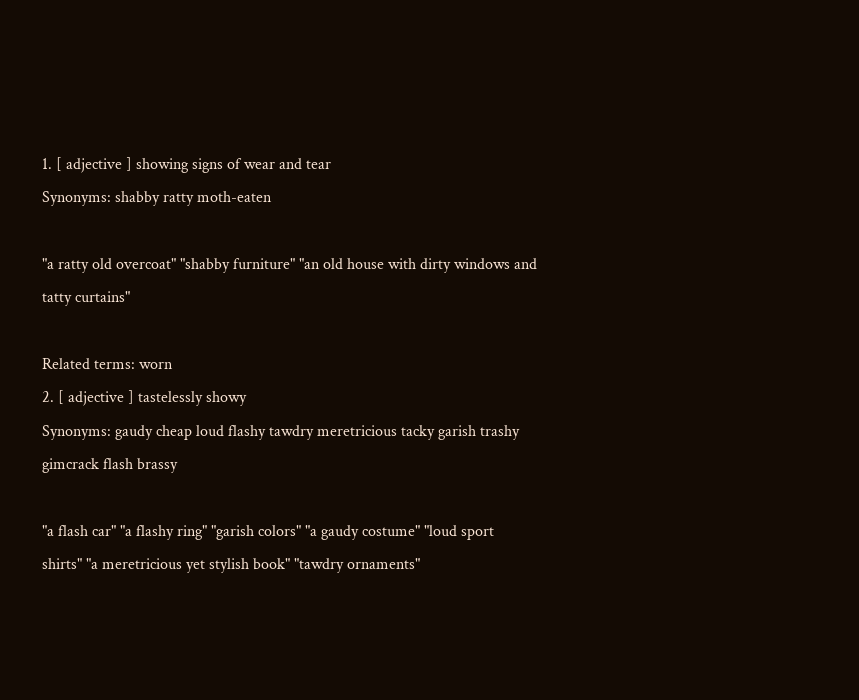1. [ adjective ] showing signs of wear and tear
Synonyms: shabby ratty moth-eaten

"a ratty old overcoat" "shabby furniture" "an old house with dirty windows and tatty curtains"

Related terms: worn
2. [ adjective ] tastelessly showy
Synonyms: gaudy cheap loud flashy tawdry meretricious tacky garish trashy gimcrack flash brassy

"a flash car" "a flashy ring" "garish colors" "a gaudy costume" "loud sport shirts" "a meretricious yet stylish book" "tawdry ornaments"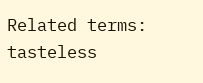Related terms: tasteless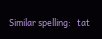Similar spelling:   tat